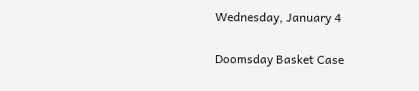Wednesday, January 4

Doomsday Basket Case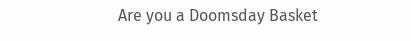Are you a Doomsday Basket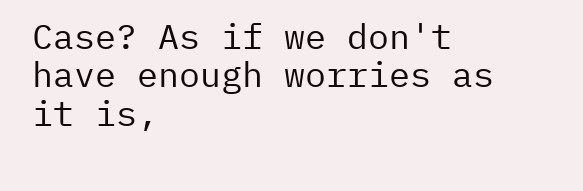Case? As if we don't have enough worries as it is,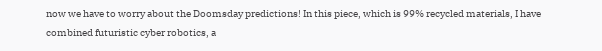now we have to worry about the Doomsday predictions! In this piece, which is 99% recycled materials, I have combined futuristic cyber robotics, a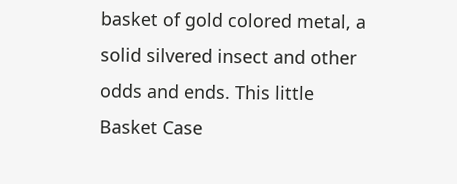basket of gold colored metal, a solid silvered insect and other odds and ends. This little Basket Case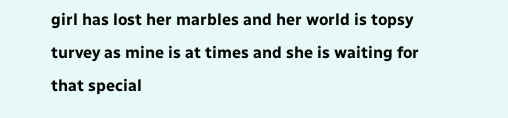girl has lost her marbles and her world is topsy turvey as mine is at times and she is waiting for that special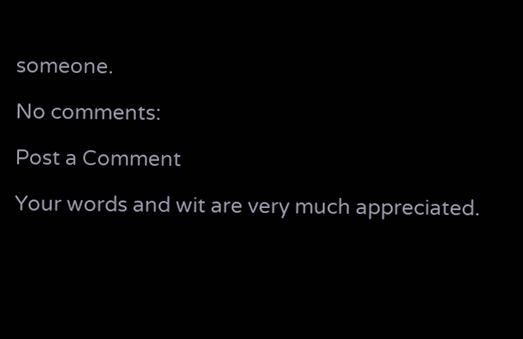someone.

No comments:

Post a Comment

Your words and wit are very much appreciated.